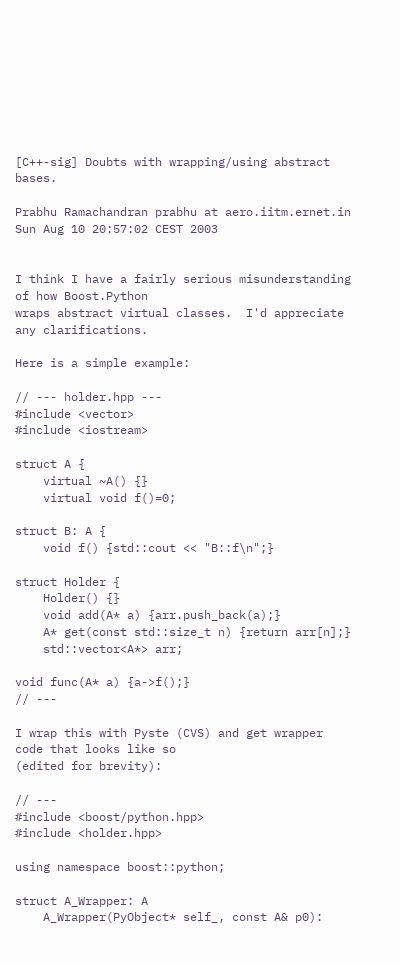[C++-sig] Doubts with wrapping/using abstract bases.

Prabhu Ramachandran prabhu at aero.iitm.ernet.in
Sun Aug 10 20:57:02 CEST 2003


I think I have a fairly serious misunderstanding of how Boost.Python
wraps abstract virtual classes.  I'd appreciate any clarifications.

Here is a simple example:

// --- holder.hpp ---
#include <vector>
#include <iostream>

struct A {
    virtual ~A() {}
    virtual void f()=0;

struct B: A {
    void f() {std::cout << "B::f\n";}

struct Holder {
    Holder() {}
    void add(A* a) {arr.push_back(a);}
    A* get(const std::size_t n) {return arr[n];}
    std::vector<A*> arr;

void func(A* a) {a->f();}
// ---

I wrap this with Pyste (CVS) and get wrapper code that looks like so
(edited for brevity):

// ---
#include <boost/python.hpp>
#include <holder.hpp>

using namespace boost::python;

struct A_Wrapper: A
    A_Wrapper(PyObject* self_, const A& p0):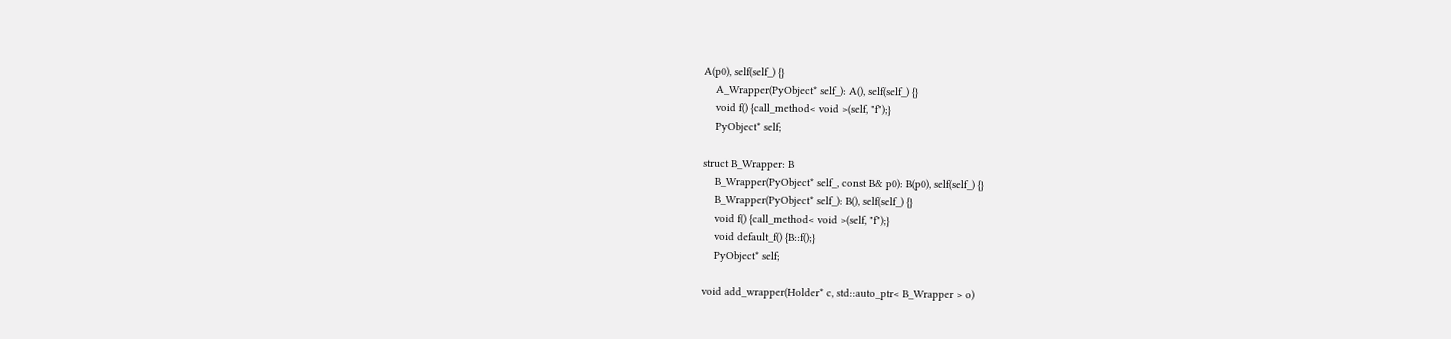A(p0), self(self_) {}
    A_Wrapper(PyObject* self_): A(), self(self_) {}
    void f() {call_method< void >(self, "f");}
    PyObject* self;

struct B_Wrapper: B
    B_Wrapper(PyObject* self_, const B& p0): B(p0), self(self_) {}
    B_Wrapper(PyObject* self_): B(), self(self_) {}
    void f() {call_method< void >(self, "f");}
    void default_f() {B::f();}
    PyObject* self;

void add_wrapper(Holder* c, std::auto_ptr< B_Wrapper > o)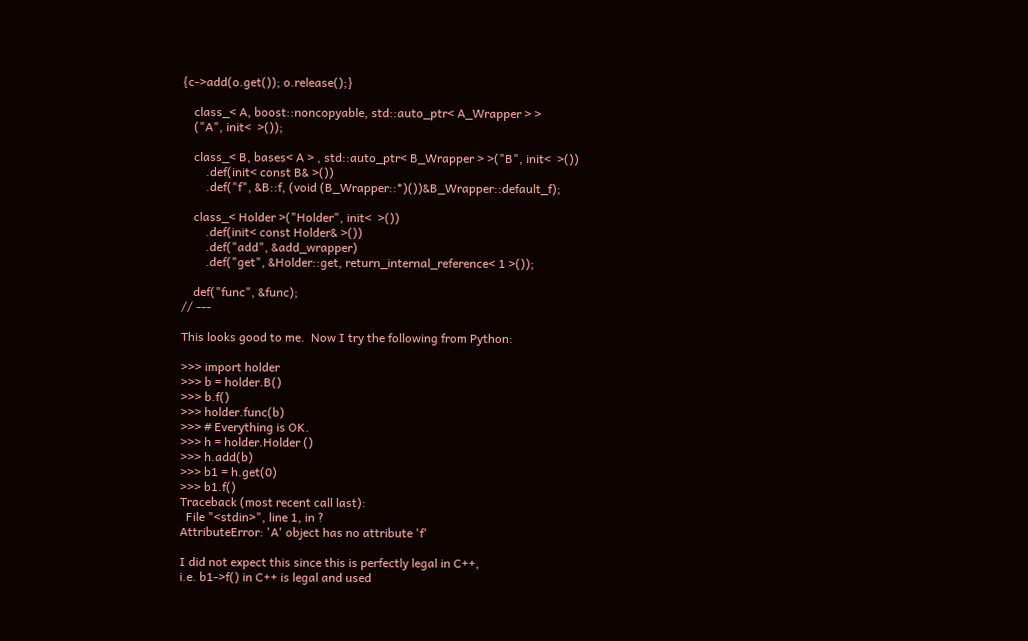{c->add(o.get()); o.release();}

    class_< A, boost::noncopyable, std::auto_ptr< A_Wrapper > >
    ("A", init<  >());

    class_< B, bases< A > , std::auto_ptr< B_Wrapper > >("B", init<  >())
        .def(init< const B& >())
        .def("f", &B::f, (void (B_Wrapper::*)())&B_Wrapper::default_f);

    class_< Holder >("Holder", init<  >())
        .def(init< const Holder& >())
        .def("add", &add_wrapper)
        .def("get", &Holder::get, return_internal_reference< 1 >());

    def("func", &func);
// ---

This looks good to me.  Now I try the following from Python:

>>> import holder
>>> b = holder.B()
>>> b.f()
>>> holder.func(b)
>>> # Everything is OK.
>>> h = holder.Holder ()
>>> h.add(b)
>>> b1 = h.get(0)
>>> b1.f()
Traceback (most recent call last):
  File "<stdin>", line 1, in ?
AttributeError: 'A' object has no attribute 'f'

I did not expect this since this is perfectly legal in C++,
i.e. b1->f() in C++ is legal and used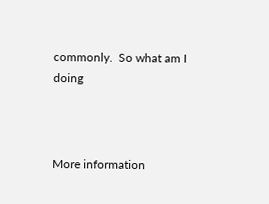commonly.  So what am I doing



More information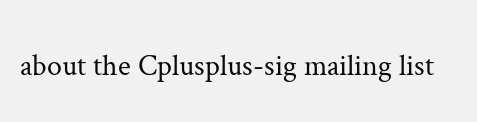about the Cplusplus-sig mailing list